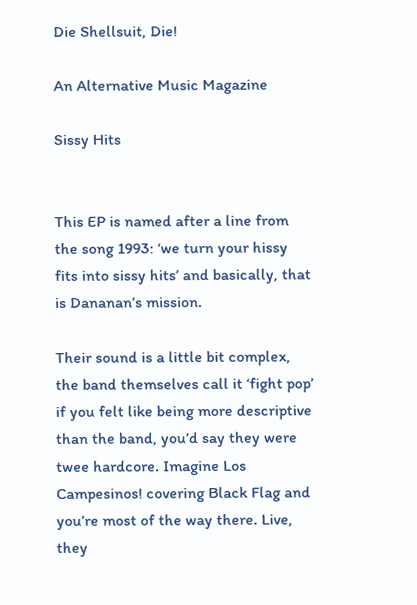Die Shellsuit, Die!

An Alternative Music Magazine

Sissy Hits


This EP is named after a line from the song 1993: ‘we turn your hissy fits into sissy hits’ and basically, that is Dananan’s mission.

Their sound is a little bit complex, the band themselves call it ‘fight pop’ if you felt like being more descriptive than the band, you’d say they were twee hardcore. Imagine Los Campesinos! covering Black Flag and you’re most of the way there. Live, they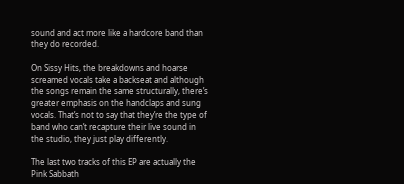sound and act more like a hardcore band than they do recorded.

On Sissy Hits, the breakdowns and hoarse screamed vocals take a backseat and although the songs remain the same structurally, there’s greater emphasis on the handclaps and sung vocals. That’s not to say that they’re the type of band who can’t recapture their live sound in the studio, they just play differently.

The last two tracks of this EP are actually the Pink Sabbath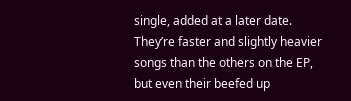single, added at a later date. They’re faster and slightly heavier songs than the others on the EP, but even their beefed up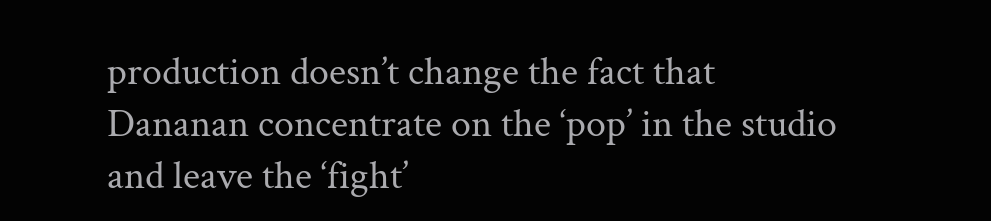production doesn’t change the fact that Dananan concentrate on the ‘pop’ in the studio and leave the ‘fight’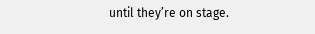until they’re on stage.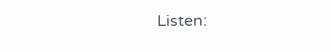Listen: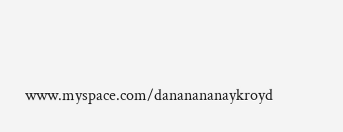www.myspace.com/dananananaykroyd